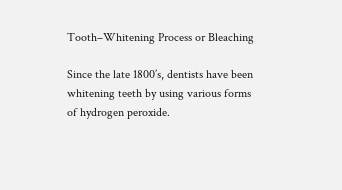Tooth–Whitening Process or Bleaching

Since the late 1800’s, dentists have been whitening teeth by using various forms of hydrogen peroxide.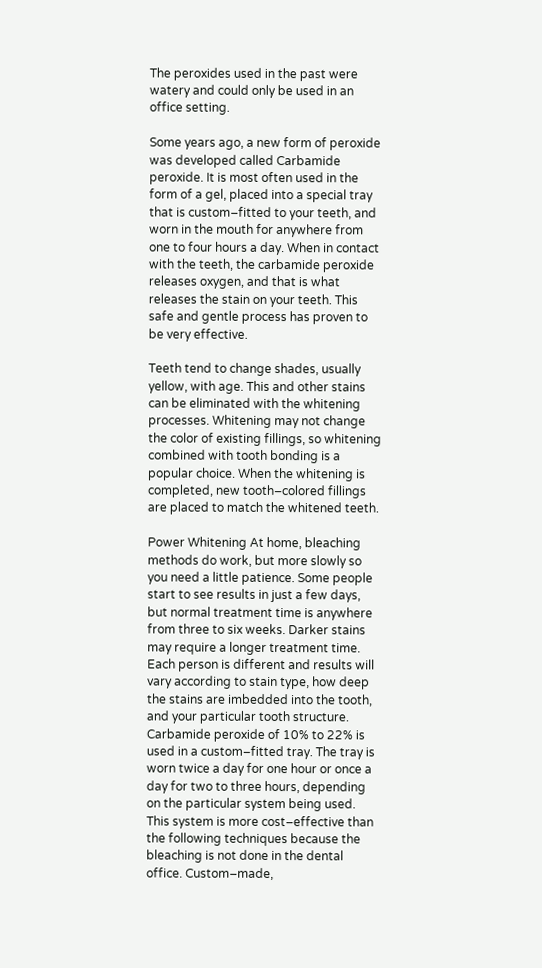The peroxides used in the past were watery and could only be used in an office setting.

Some years ago, a new form of peroxide was developed called Carbamide peroxide. It is most often used in the form of a gel, placed into a special tray that is custom–fitted to your teeth, and worn in the mouth for anywhere from one to four hours a day. When in contact with the teeth, the carbamide peroxide releases oxygen, and that is what releases the stain on your teeth. This safe and gentle process has proven to be very effective.

Teeth tend to change shades, usually yellow, with age. This and other stains can be eliminated with the whitening processes. Whitening may not change the color of existing fillings, so whitening combined with tooth bonding is a popular choice. When the whitening is completed, new tooth–colored fillings are placed to match the whitened teeth.

Power Whitening At home, bleaching methods do work, but more slowly so you need a little patience. Some people start to see results in just a few days, but normal treatment time is anywhere from three to six weeks. Darker stains may require a longer treatment time. Each person is different and results will vary according to stain type, how deep the stains are imbedded into the tooth, and your particular tooth structure. Carbamide peroxide of 10% to 22% is used in a custom–fitted tray. The tray is worn twice a day for one hour or once a day for two to three hours, depending on the particular system being used. This system is more cost–effective than the following techniques because the bleaching is not done in the dental office. Custom–made,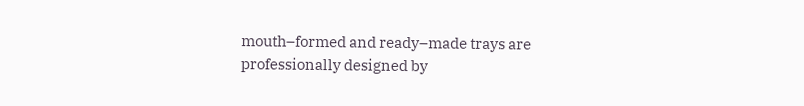mouth–formed and ready–made trays are professionally designed by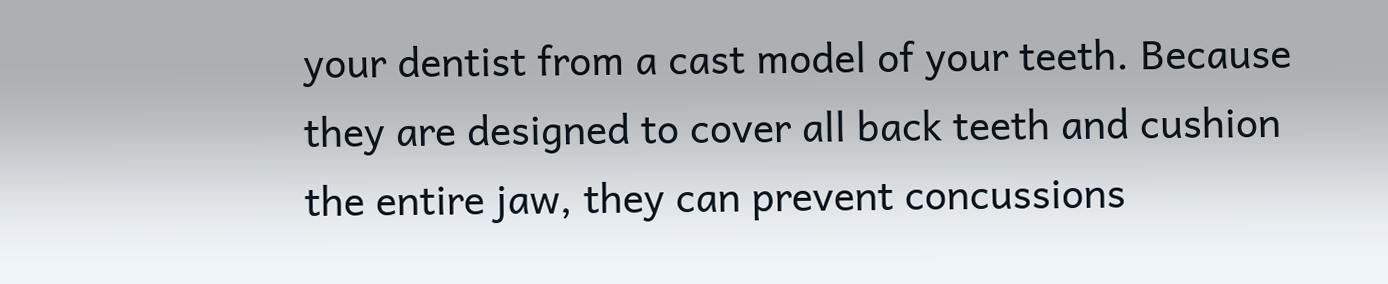your dentist from a cast model of your teeth. Because they are designed to cover all back teeth and cushion the entire jaw, they can prevent concussions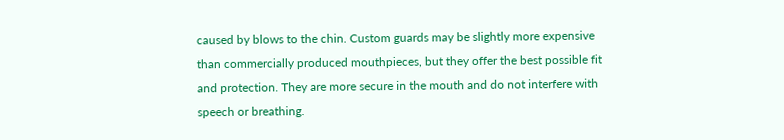caused by blows to the chin. Custom guards may be slightly more expensive than commercially produced mouthpieces, but they offer the best possible fit and protection. They are more secure in the mouth and do not interfere with speech or breathing.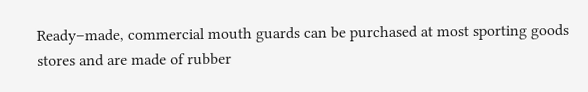Ready–made, commercial mouth guards can be purchased at most sporting goods stores and are made of rubber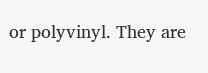or polyvinyl. They are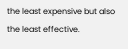the least expensive but also the least effective.